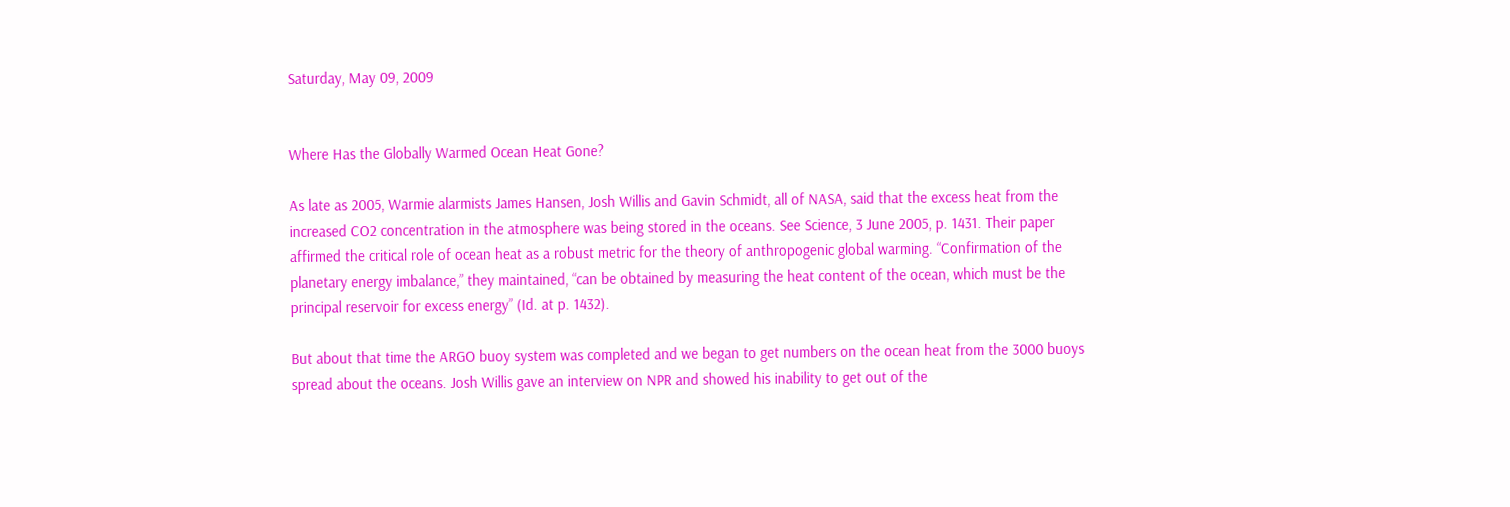Saturday, May 09, 2009


Where Has the Globally Warmed Ocean Heat Gone?

As late as 2005, Warmie alarmists James Hansen, Josh Willis and Gavin Schmidt, all of NASA, said that the excess heat from the increased CO2 concentration in the atmosphere was being stored in the oceans. See Science, 3 June 2005, p. 1431. Their paper affirmed the critical role of ocean heat as a robust metric for the theory of anthropogenic global warming. “Confirmation of the planetary energy imbalance,” they maintained, “can be obtained by measuring the heat content of the ocean, which must be the principal reservoir for excess energy” (Id. at p. 1432).

But about that time the ARGO buoy system was completed and we began to get numbers on the ocean heat from the 3000 buoys spread about the oceans. Josh Willis gave an interview on NPR and showed his inability to get out of the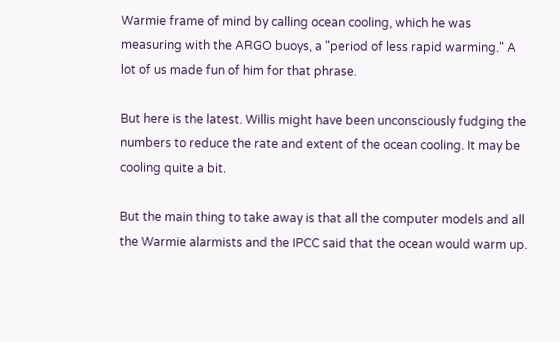Warmie frame of mind by calling ocean cooling, which he was measuring with the ARGO buoys, a "period of less rapid warming." A lot of us made fun of him for that phrase.

But here is the latest. Willis might have been unconsciously fudging the numbers to reduce the rate and extent of the ocean cooling. It may be cooling quite a bit.

But the main thing to take away is that all the computer models and all the Warmie alarmists and the IPCC said that the ocean would warm up.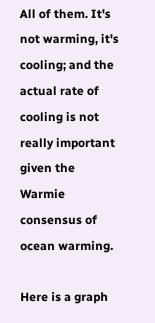All of them. It's not warming, it's cooling; and the actual rate of cooling is not really important given the Warmie consensus of ocean warming.

Here is a graph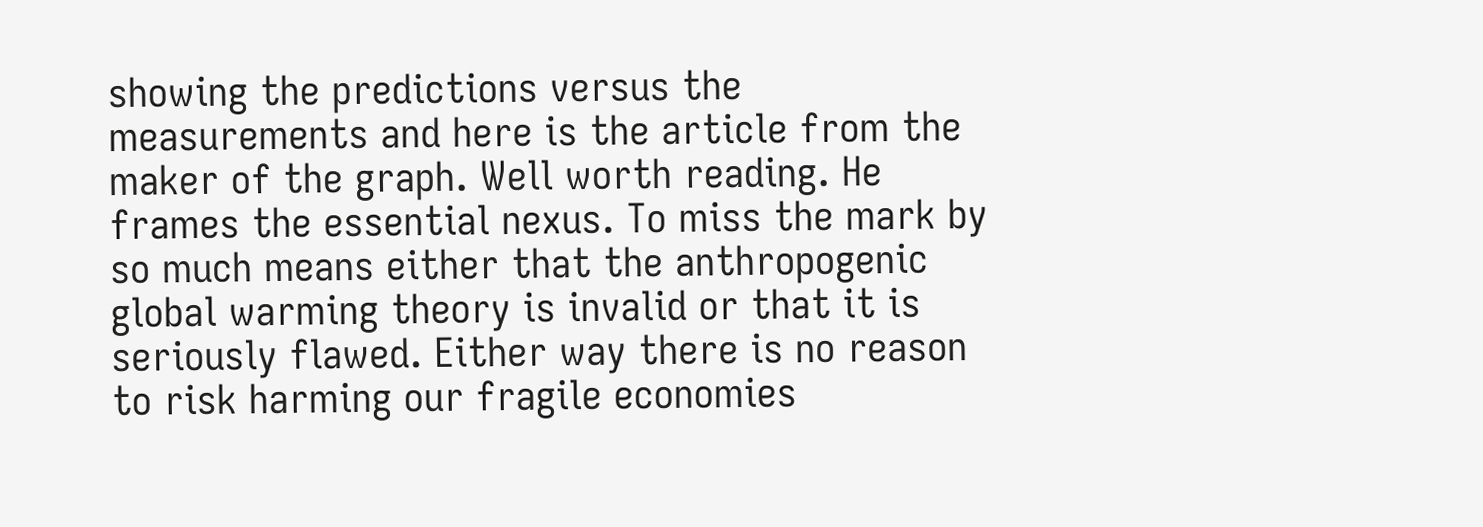showing the predictions versus the measurements and here is the article from the maker of the graph. Well worth reading. He frames the essential nexus. To miss the mark by so much means either that the anthropogenic global warming theory is invalid or that it is seriously flawed. Either way there is no reason to risk harming our fragile economies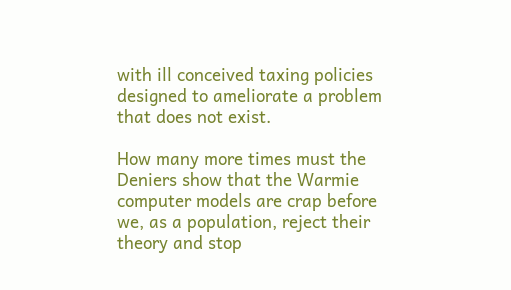with ill conceived taxing policies designed to ameliorate a problem that does not exist.

How many more times must the Deniers show that the Warmie computer models are crap before we, as a population, reject their theory and stop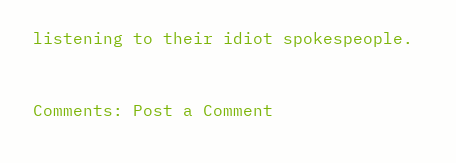listening to their idiot spokespeople.


Comments: Post a Comment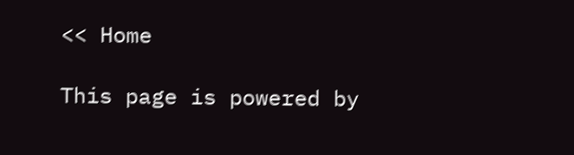<< Home

This page is powered by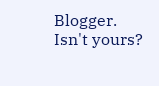Blogger. Isn't yours?